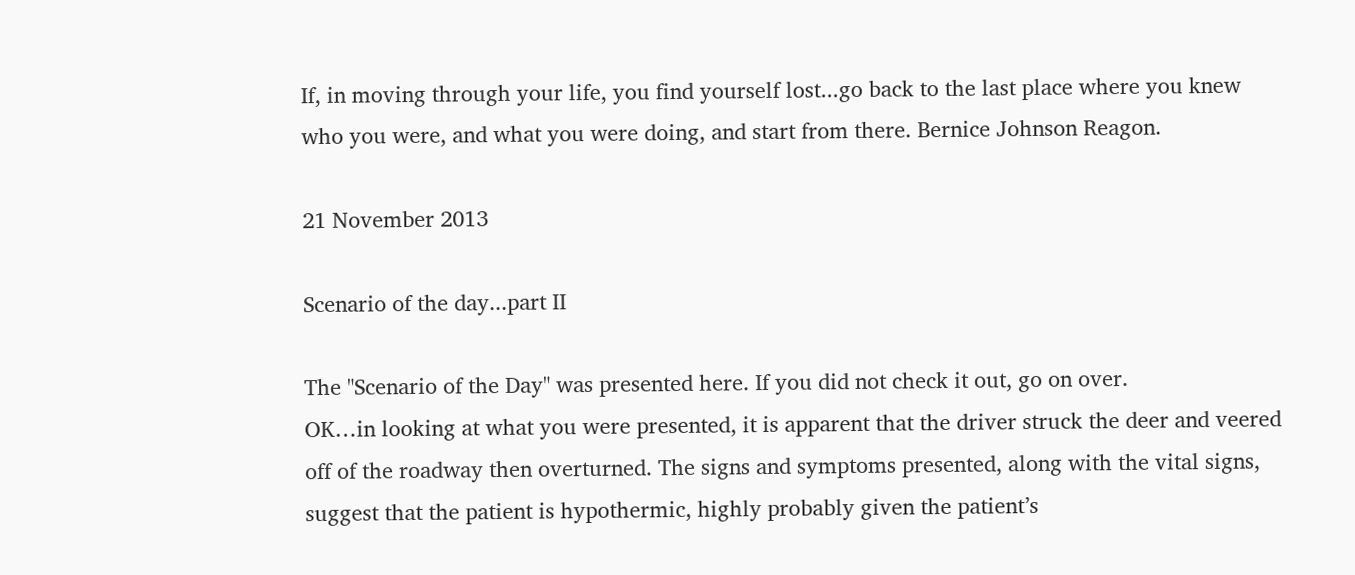If, in moving through your life, you find yourself lost...go back to the last place where you knew who you were, and what you were doing, and start from there. Bernice Johnson Reagon.

21 November 2013

Scenario of the day...part II

The "Scenario of the Day" was presented here. If you did not check it out, go on over.
OK…in looking at what you were presented, it is apparent that the driver struck the deer and veered off of the roadway then overturned. The signs and symptoms presented, along with the vital signs, suggest that the patient is hypothermic, highly probably given the patient’s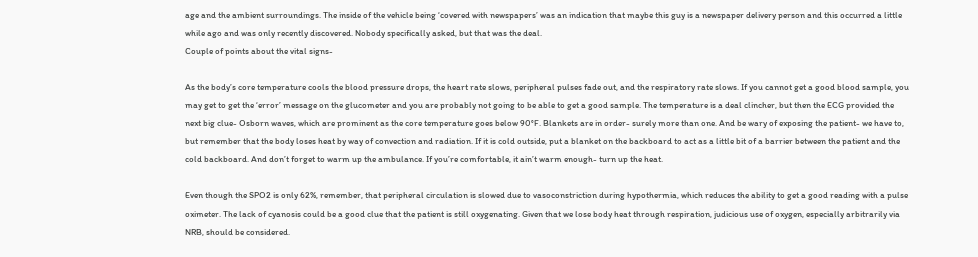age and the ambient surroundings. The inside of the vehicle being ‘covered with newspapers’ was an indication that maybe this guy is a newspaper delivery person and this occurred a little while ago and was only recently discovered. Nobody specifically asked, but that was the deal.
Couple of points about the vital signs-

As the body’s core temperature cools the blood pressure drops, the heart rate slows, peripheral pulses fade out, and the respiratory rate slows. If you cannot get a good blood sample, you may get to get the ‘error’ message on the glucometer and you are probably not going to be able to get a good sample. The temperature is a deal clincher, but then the ECG provided the next big clue- Osborn waves, which are prominent as the core temperature goes below 90°F. Blankets are in order- surely more than one. And be wary of exposing the patient- we have to, but remember that the body loses heat by way of convection and radiation. If it is cold outside, put a blanket on the backboard to act as a little bit of a barrier between the patient and the cold backboard. And don’t forget to warm up the ambulance. If you’re comfortable, it ain’t warm enough- turn up the heat.

Even though the SPO2 is only 62%, remember, that peripheral circulation is slowed due to vasoconstriction during hypothermia, which reduces the ability to get a good reading with a pulse oximeter. The lack of cyanosis could be a good clue that the patient is still oxygenating. Given that we lose body heat through respiration, judicious use of oxygen, especially arbitrarily via NRB, should be considered.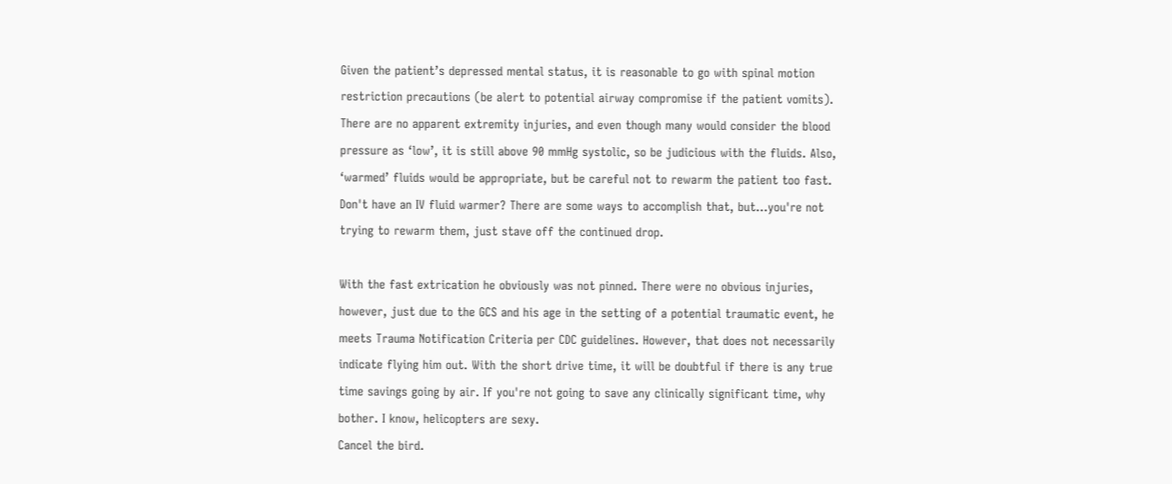Given the patient’s depressed mental status, it is reasonable to go with spinal motion restriction precautions (be alert to potential airway compromise if the patient vomits). There are no apparent extremity injuries, and even though many would consider the blood pressure as ‘low’, it is still above 90 mmHg systolic, so be judicious with the fluids. Also, ‘warmed’ fluids would be appropriate, but be careful not to rewarm the patient too fast. Don't have an IV fluid warmer? There are some ways to accomplish that, but...you're not trying to rewarm them, just stave off the continued drop.

With the fast extrication he obviously was not pinned. There were no obvious injuries, however, just due to the GCS and his age in the setting of a potential traumatic event, he meets Trauma Notification Criteria per CDC guidelines. However, that does not necessarily indicate flying him out. With the short drive time, it will be doubtful if there is any true time savings going by air. If you're not going to save any clinically significant time, why bother. I know, helicopters are sexy.
Cancel the bird.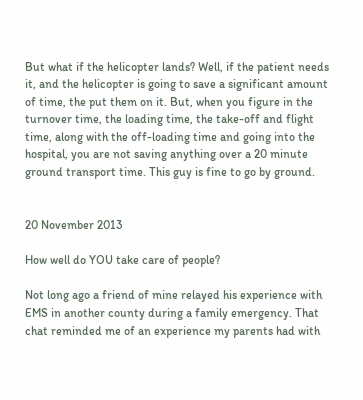But what if the helicopter lands? Well, if the patient needs it, and the helicopter is going to save a significant amount of time, the put them on it. But, when you figure in the turnover time, the loading time, the take-off and flight time, along with the off-loading time and going into the hospital, you are not saving anything over a 20 minute ground transport time. This guy is fine to go by ground.


20 November 2013

How well do YOU take care of people?

Not long ago a friend of mine relayed his experience with EMS in another county during a family emergency. That chat reminded me of an experience my parents had with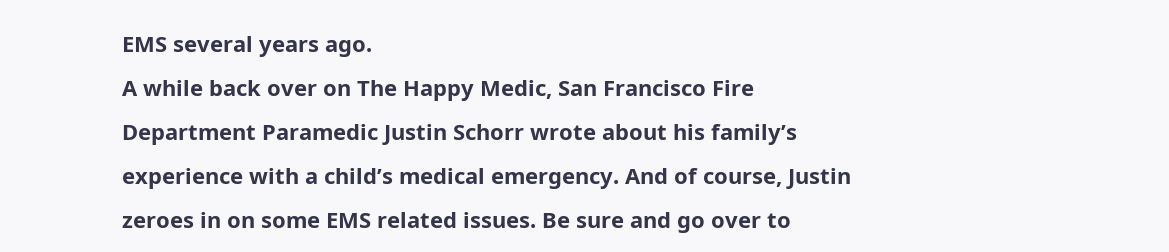EMS several years ago.
A while back over on The Happy Medic, San Francisco Fire Department Paramedic Justin Schorr wrote about his family’s experience with a child’s medical emergency. And of course, Justin zeroes in on some EMS related issues. Be sure and go over to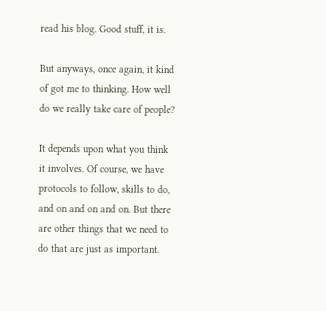read his blog. Good stuff, it is.

But anyways, once again, it kind of got me to thinking. How well do we really take care of people?

It depends upon what you think it involves. Of course, we have protocols to follow, skills to do, and on and on and on. But there are other things that we need to do that are just as important.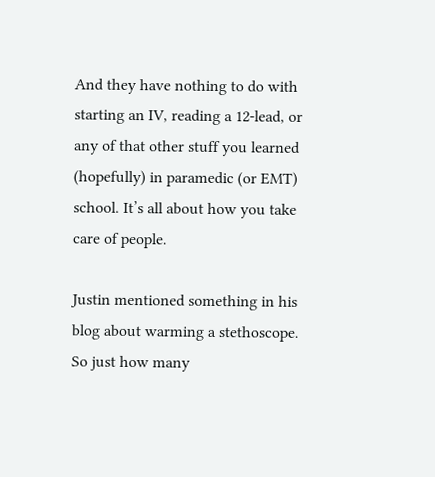And they have nothing to do with starting an IV, reading a 12-lead, or any of that other stuff you learned (hopefully) in paramedic (or EMT) school. It’s all about how you take care of people.

Justin mentioned something in his blog about warming a stethoscope. So just how many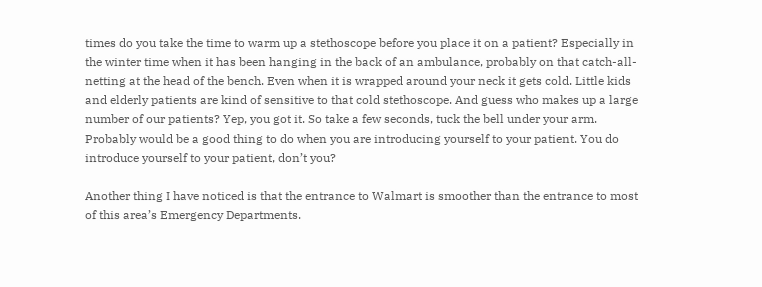times do you take the time to warm up a stethoscope before you place it on a patient? Especially in the winter time when it has been hanging in the back of an ambulance, probably on that catch-all-netting at the head of the bench. Even when it is wrapped around your neck it gets cold. Little kids and elderly patients are kind of sensitive to that cold stethoscope. And guess who makes up a large number of our patients? Yep, you got it. So take a few seconds, tuck the bell under your arm. Probably would be a good thing to do when you are introducing yourself to your patient. You do introduce yourself to your patient, don’t you?

Another thing I have noticed is that the entrance to Walmart is smoother than the entrance to most of this area’s Emergency Departments.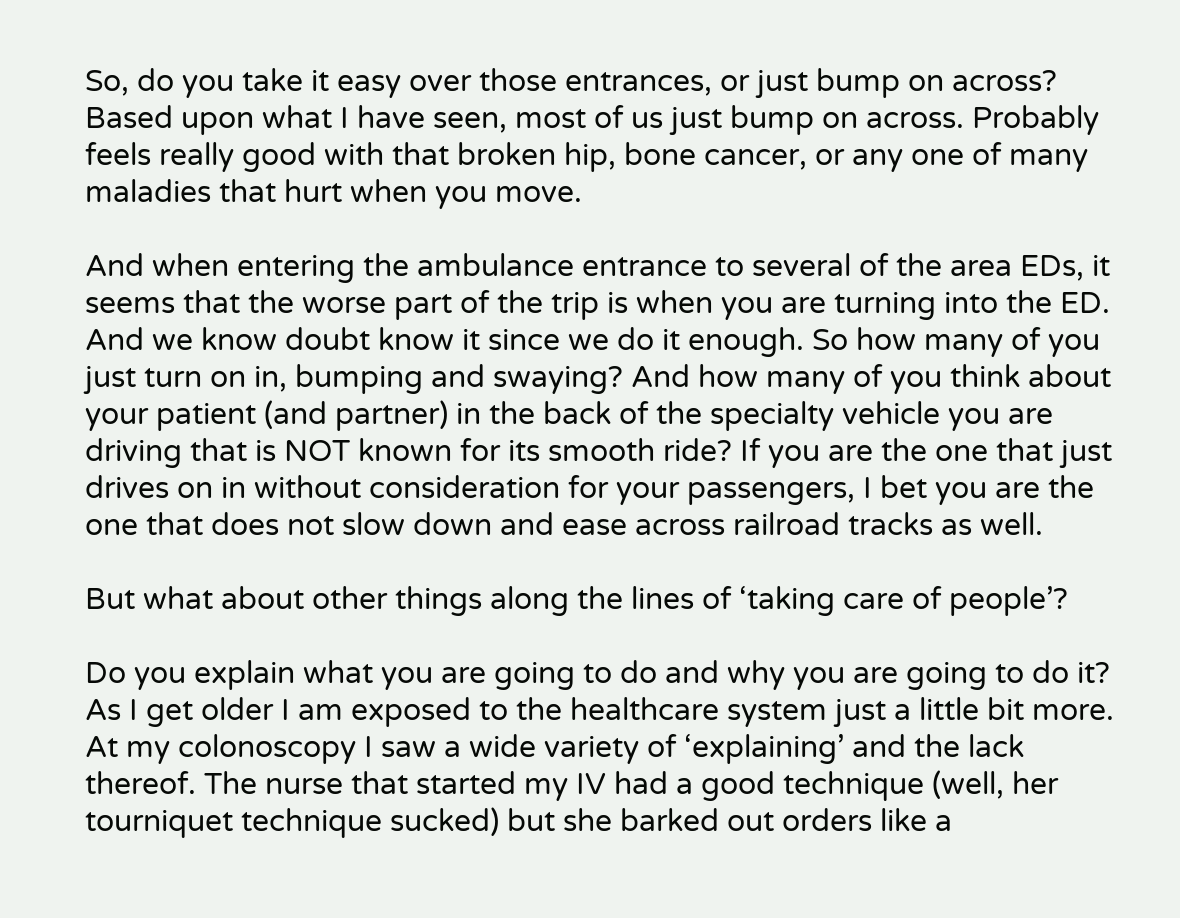So, do you take it easy over those entrances, or just bump on across? Based upon what I have seen, most of us just bump on across. Probably feels really good with that broken hip, bone cancer, or any one of many maladies that hurt when you move.

And when entering the ambulance entrance to several of the area EDs, it seems that the worse part of the trip is when you are turning into the ED. And we know doubt know it since we do it enough. So how many of you just turn on in, bumping and swaying? And how many of you think about your patient (and partner) in the back of the specialty vehicle you are driving that is NOT known for its smooth ride? If you are the one that just drives on in without consideration for your passengers, I bet you are the one that does not slow down and ease across railroad tracks as well.

But what about other things along the lines of ‘taking care of people’?

Do you explain what you are going to do and why you are going to do it? As I get older I am exposed to the healthcare system just a little bit more. At my colonoscopy I saw a wide variety of ‘explaining’ and the lack thereof. The nurse that started my IV had a good technique (well, her tourniquet technique sucked) but she barked out orders like a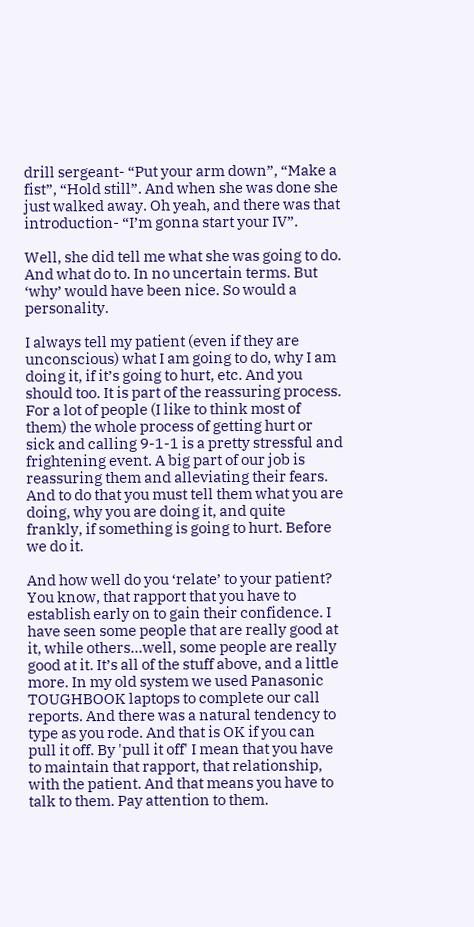drill sergeant- “Put your arm down”, “Make a fist”, “Hold still”. And when she was done she just walked away. Oh yeah, and there was that introduction- “I’m gonna start your IV”.

Well, she did tell me what she was going to do. And what do to. In no uncertain terms. But ‘why’ would have been nice. So would a personality.

I always tell my patient (even if they are unconscious) what I am going to do, why I am doing it, if it’s going to hurt, etc. And you should too. It is part of the reassuring process. For a lot of people (I like to think most of them) the whole process of getting hurt or sick and calling 9-1-1 is a pretty stressful and frightening event. A big part of our job is reassuring them and alleviating their fears. And to do that you must tell them what you are doing, why you are doing it, and quite frankly, if something is going to hurt. Before we do it.

And how well do you ‘relate’ to your patient? You know, that rapport that you have to establish early on to gain their confidence. I have seen some people that are really good at it, while others…well, some people are really good at it. It’s all of the stuff above, and a little more. In my old system we used Panasonic TOUGHBOOK laptops to complete our call reports. And there was a natural tendency to type as you rode. And that is OK if you can pull it off. By 'pull it off' I mean that you have to maintain that rapport, that relationship, with the patient. And that means you have to talk to them. Pay attention to them.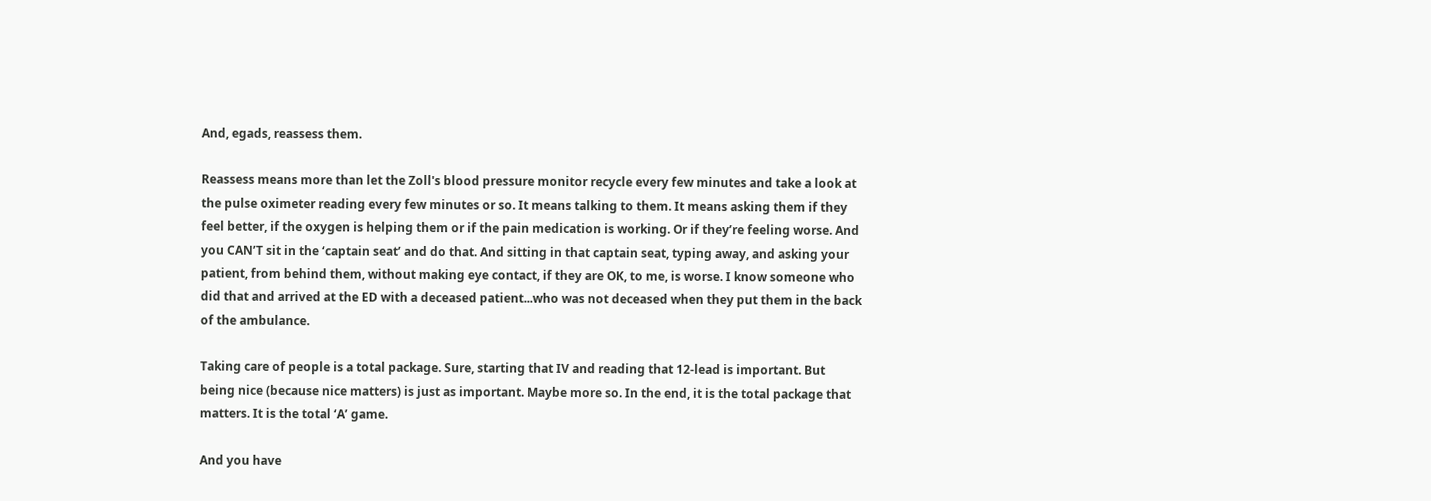And, egads, reassess them.

Reassess means more than let the Zoll's blood pressure monitor recycle every few minutes and take a look at the pulse oximeter reading every few minutes or so. It means talking to them. It means asking them if they feel better, if the oxygen is helping them or if the pain medication is working. Or if they’re feeling worse. And you CAN’T sit in the ‘captain seat’ and do that. And sitting in that captain seat, typing away, and asking your patient, from behind them, without making eye contact, if they are OK, to me, is worse. I know someone who did that and arrived at the ED with a deceased patient...who was not deceased when they put them in the back of the ambulance.

Taking care of people is a total package. Sure, starting that IV and reading that 12-lead is important. But being nice (because nice matters) is just as important. Maybe more so. In the end, it is the total package that matters. It is the total ‘A’ game.

And you have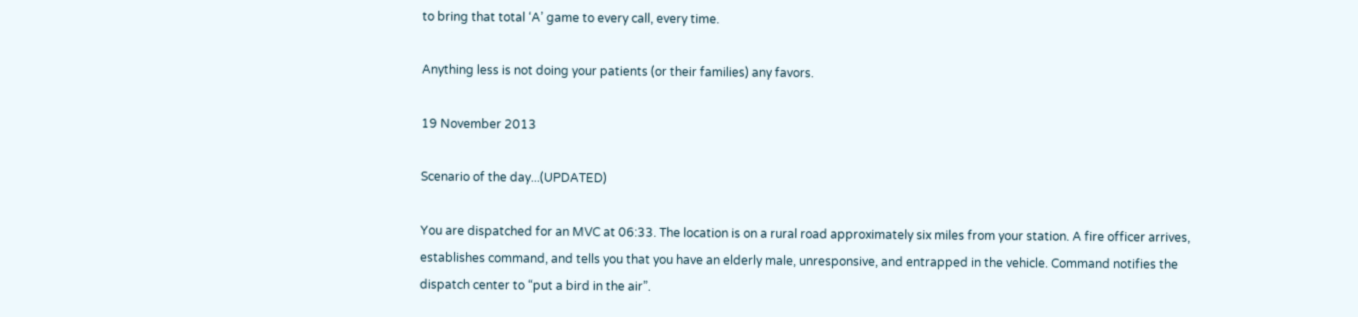to bring that total ‘A’ game to every call, every time.

Anything less is not doing your patients (or their families) any favors.

19 November 2013

Scenario of the day...(UPDATED)

You are dispatched for an MVC at 06:33. The location is on a rural road approximately six miles from your station. A fire officer arrives, establishes command, and tells you that you have an elderly male, unresponsive, and entrapped in the vehicle. Command notifies the dispatch center to “put a bird in the air”.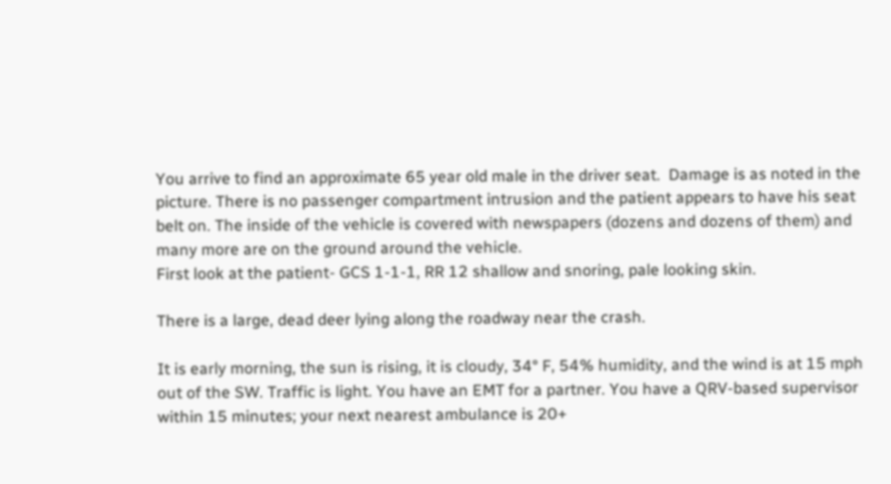You arrive to find an approximate 65 year old male in the driver seat.  Damage is as noted in the picture. There is no passenger compartment intrusion and the patient appears to have his seat belt on. The inside of the vehicle is covered with newspapers (dozens and dozens of them) and many more are on the ground around the vehicle.
First look at the patient- GCS 1-1-1, RR 12 shallow and snoring, pale looking skin.

There is a large, dead deer lying along the roadway near the crash.

It is early morning, the sun is rising, it is cloudy, 34° F, 54% humidity, and the wind is at 15 mph out of the SW. Traffic is light. You have an EMT for a partner. You have a QRV-based supervisor within 15 minutes; your next nearest ambulance is 20+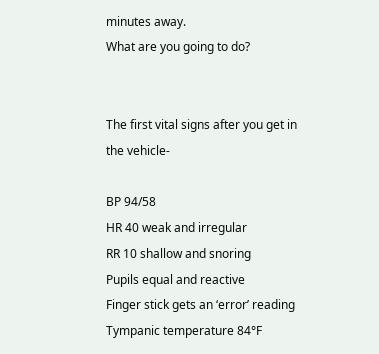minutes away.
What are you going to do?


The first vital signs after you get in the vehicle-

BP 94/58
HR 40 weak and irregular
RR 10 shallow and snoring
Pupils equal and reactive
Finger stick gets an ‘error’ reading
Tympanic temperature 84°F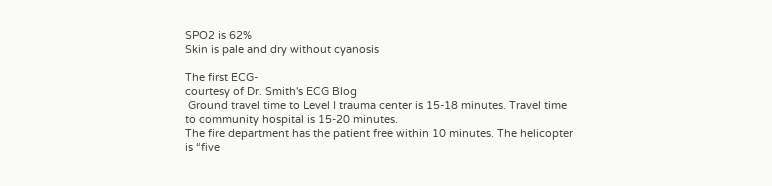SPO2 is 62%
Skin is pale and dry without cyanosis

The first ECG-
courtesy of Dr. Smith's ECG Blog
 Ground travel time to Level I trauma center is 15-18 minutes. Travel time to community hospital is 15-20 minutes.
The fire department has the patient free within 10 minutes. The helicopter is “five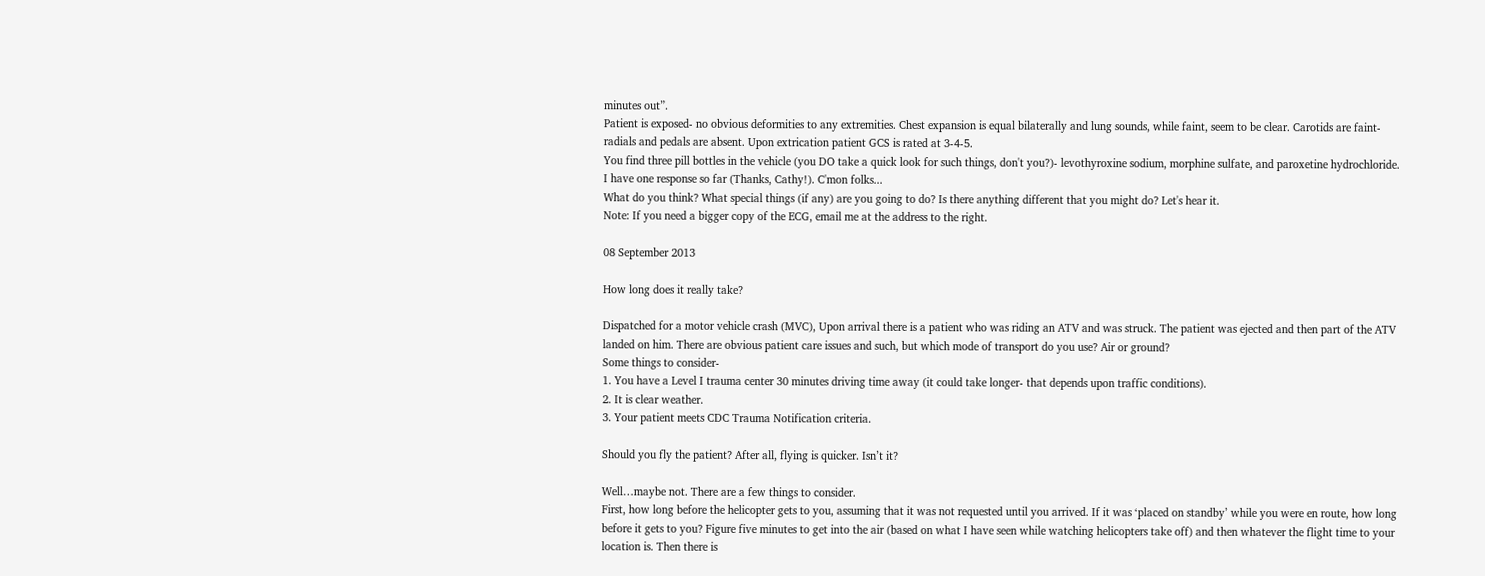minutes out”.
Patient is exposed- no obvious deformities to any extremities. Chest expansion is equal bilaterally and lung sounds, while faint, seem to be clear. Carotids are faint- radials and pedals are absent. Upon extrication patient GCS is rated at 3-4-5.
You find three pill bottles in the vehicle (you DO take a quick look for such things, don't you?)- levothyroxine sodium, morphine sulfate, and paroxetine hydrochloride.
I have one response so far (Thanks, Cathy!). C'mon folks...
What do you think? What special things (if any) are you going to do? Is there anything different that you might do? Let's hear it.
Note: If you need a bigger copy of the ECG, email me at the address to the right.

08 September 2013

How long does it really take?

Dispatched for a motor vehicle crash (MVC), Upon arrival there is a patient who was riding an ATV and was struck. The patient was ejected and then part of the ATV landed on him. There are obvious patient care issues and such, but which mode of transport do you use? Air or ground?
Some things to consider-
1. You have a Level I trauma center 30 minutes driving time away (it could take longer- that depends upon traffic conditions).
2. It is clear weather.
3. Your patient meets CDC Trauma Notification criteria.

Should you fly the patient? After all, flying is quicker. Isn’t it?

Well…maybe not. There are a few things to consider.
First, how long before the helicopter gets to you, assuming that it was not requested until you arrived. If it was ‘placed on standby’ while you were en route, how long before it gets to you? Figure five minutes to get into the air (based on what I have seen while watching helicopters take off) and then whatever the flight time to your location is. Then there is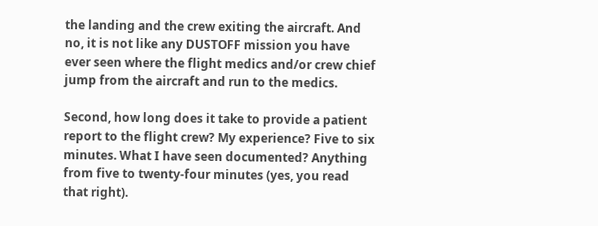the landing and the crew exiting the aircraft. And no, it is not like any DUSTOFF mission you have ever seen where the flight medics and/or crew chief jump from the aircraft and run to the medics.

Second, how long does it take to provide a patient report to the flight crew? My experience? Five to six minutes. What I have seen documented? Anything from five to twenty-four minutes (yes, you read that right).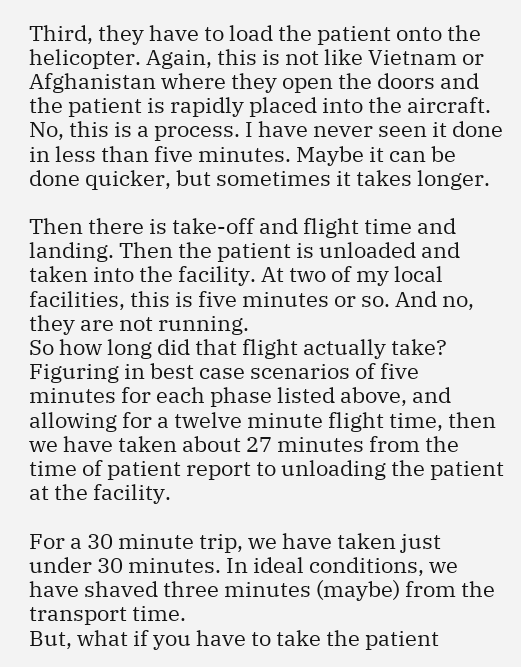Third, they have to load the patient onto the helicopter. Again, this is not like Vietnam or Afghanistan where they open the doors and the patient is rapidly placed into the aircraft. No, this is a process. I have never seen it done in less than five minutes. Maybe it can be done quicker, but sometimes it takes longer.

Then there is take-off and flight time and landing. Then the patient is unloaded and taken into the facility. At two of my local facilities, this is five minutes or so. And no, they are not running.
So how long did that flight actually take? Figuring in best case scenarios of five minutes for each phase listed above, and allowing for a twelve minute flight time, then we have taken about 27 minutes from the time of patient report to unloading the patient at the facility.

For a 30 minute trip, we have taken just under 30 minutes. In ideal conditions, we have shaved three minutes (maybe) from the transport time.
But, what if you have to take the patient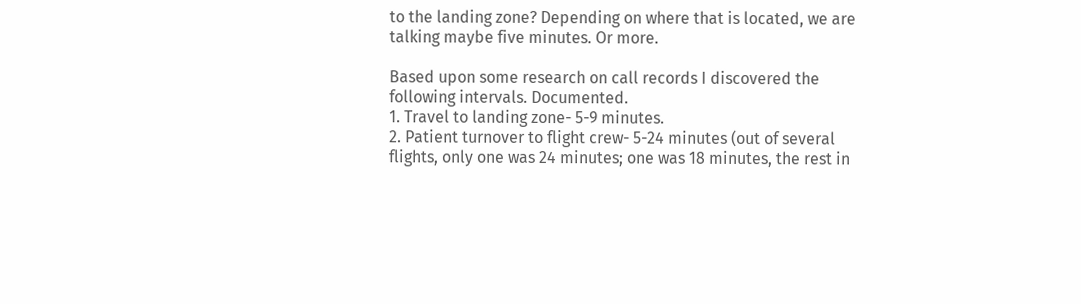to the landing zone? Depending on where that is located, we are talking maybe five minutes. Or more.

Based upon some research on call records I discovered the following intervals. Documented.
1. Travel to landing zone- 5-9 minutes.
2. Patient turnover to flight crew- 5-24 minutes (out of several flights, only one was 24 minutes; one was 18 minutes, the rest in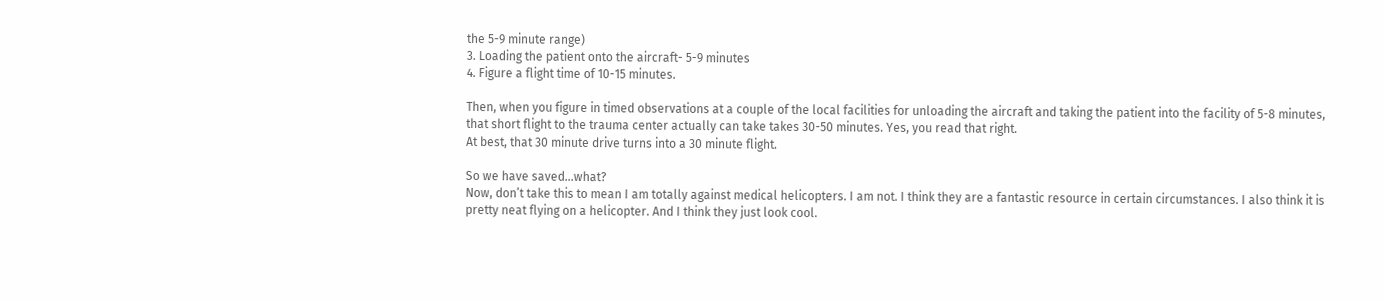the 5-9 minute range)
3. Loading the patient onto the aircraft- 5-9 minutes
4. Figure a flight time of 10-15 minutes.

Then, when you figure in timed observations at a couple of the local facilities for unloading the aircraft and taking the patient into the facility of 5-8 minutes, that short flight to the trauma center actually can take takes 30-50 minutes. Yes, you read that right.
At best, that 30 minute drive turns into a 30 minute flight.

So we have saved…what?
Now, don’t take this to mean I am totally against medical helicopters. I am not. I think they are a fantastic resource in certain circumstances. I also think it is pretty neat flying on a helicopter. And I think they just look cool.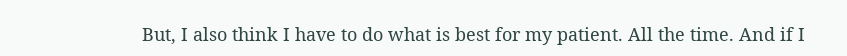But, I also think I have to do what is best for my patient. All the time. And if I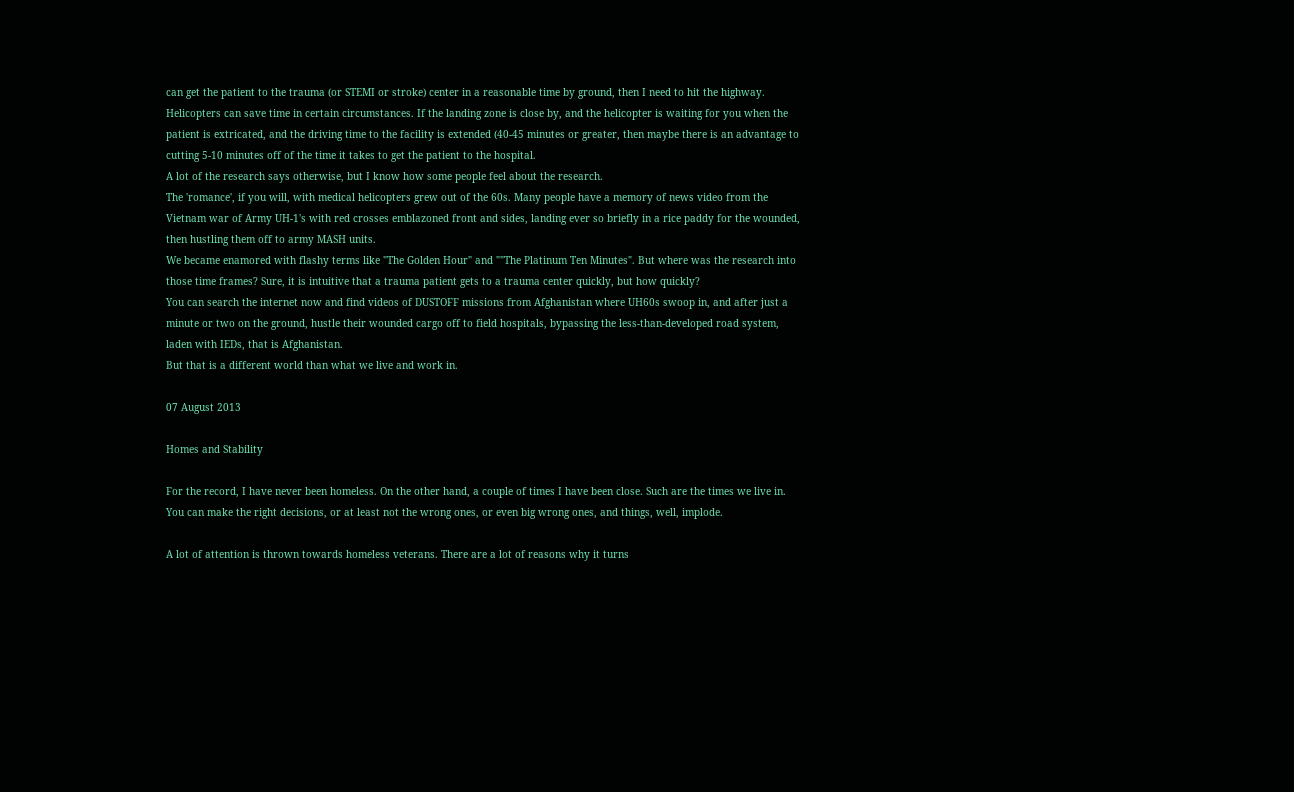can get the patient to the trauma (or STEMI or stroke) center in a reasonable time by ground, then I need to hit the highway.
Helicopters can save time in certain circumstances. If the landing zone is close by, and the helicopter is waiting for you when the patient is extricated, and the driving time to the facility is extended (40-45 minutes or greater, then maybe there is an advantage to cutting 5-10 minutes off of the time it takes to get the patient to the hospital.
A lot of the research says otherwise, but I know how some people feel about the research.
The 'romance', if you will, with medical helicopters grew out of the 60s. Many people have a memory of news video from the Vietnam war of Army UH-1's with red crosses emblazoned front and sides, landing ever so briefly in a rice paddy for the wounded, then hustling them off to army MASH units.
We became enamored with flashy terms like "The Golden Hour" and ""The Platinum Ten Minutes". But where was the research into those time frames? Sure, it is intuitive that a trauma patient gets to a trauma center quickly, but how quickly?
You can search the internet now and find videos of DUSTOFF missions from Afghanistan where UH60s swoop in, and after just a minute or two on the ground, hustle their wounded cargo off to field hospitals, bypassing the less-than-developed road system, laden with IEDs, that is Afghanistan.
But that is a different world than what we live and work in.

07 August 2013

Homes and Stability

For the record, I have never been homeless. On the other hand, a couple of times I have been close. Such are the times we live in. You can make the right decisions, or at least not the wrong ones, or even big wrong ones, and things, well, implode.

A lot of attention is thrown towards homeless veterans. There are a lot of reasons why it turns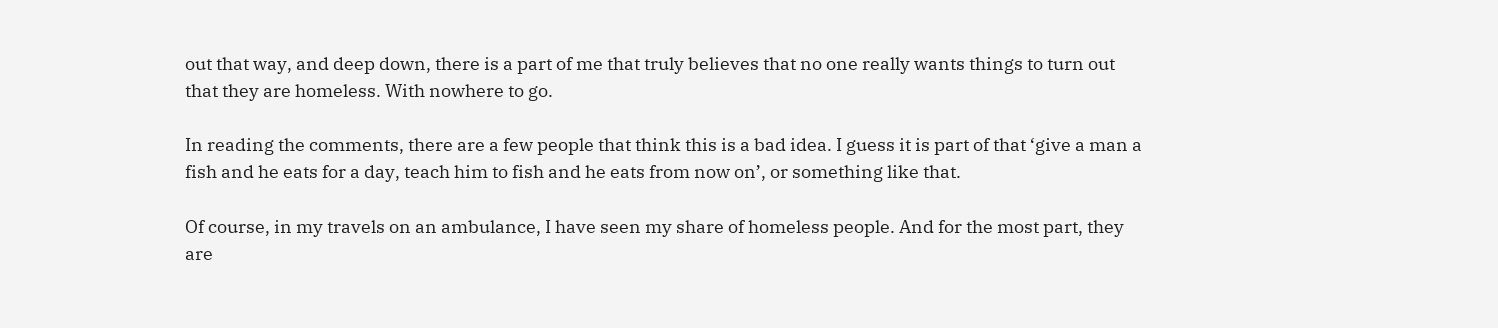out that way, and deep down, there is a part of me that truly believes that no one really wants things to turn out that they are homeless. With nowhere to go.

In reading the comments, there are a few people that think this is a bad idea. I guess it is part of that ‘give a man a fish and he eats for a day, teach him to fish and he eats from now on’, or something like that.

Of course, in my travels on an ambulance, I have seen my share of homeless people. And for the most part, they are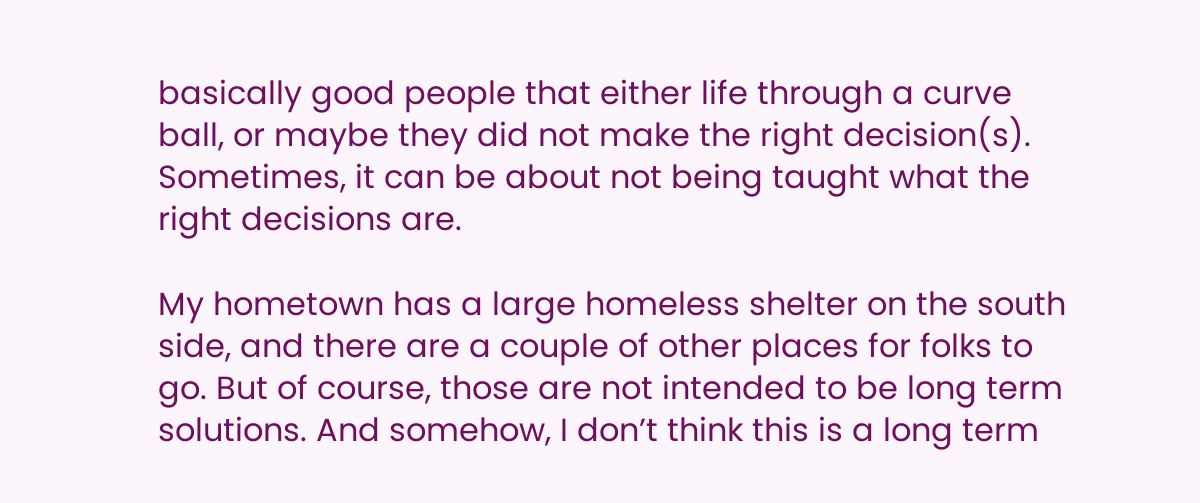basically good people that either life through a curve ball, or maybe they did not make the right decision(s). Sometimes, it can be about not being taught what the right decisions are.

My hometown has a large homeless shelter on the south side, and there are a couple of other places for folks to go. But of course, those are not intended to be long term solutions. And somehow, I don’t think this is a long term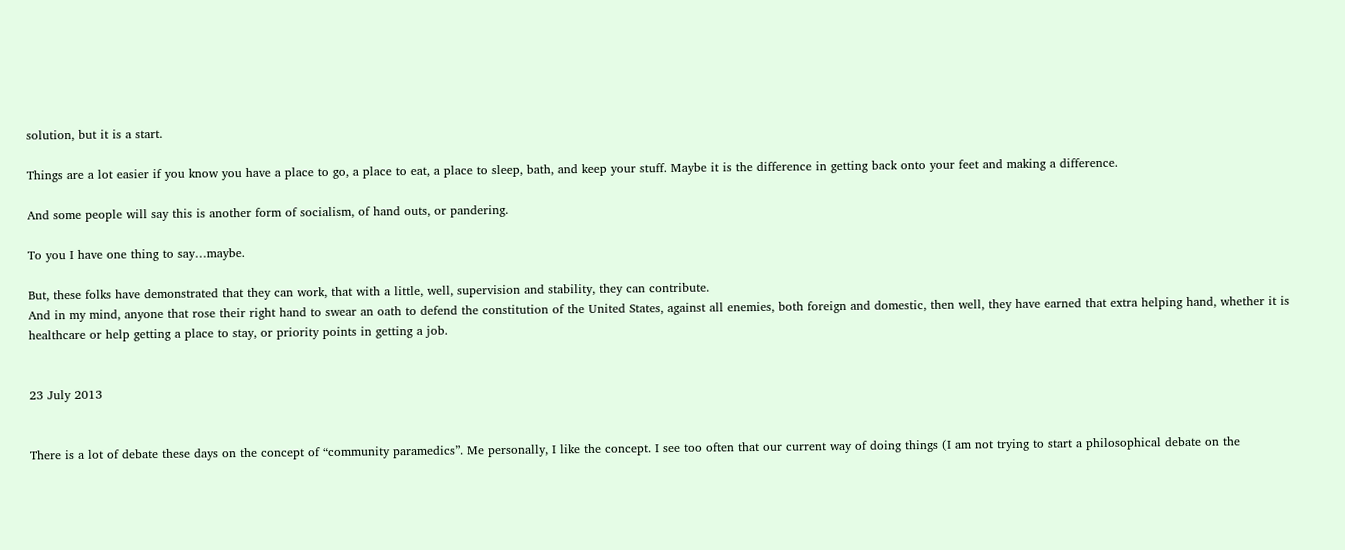solution, but it is a start.

Things are a lot easier if you know you have a place to go, a place to eat, a place to sleep, bath, and keep your stuff. Maybe it is the difference in getting back onto your feet and making a difference.

And some people will say this is another form of socialism, of hand outs, or pandering.

To you I have one thing to say…maybe.

But, these folks have demonstrated that they can work, that with a little, well, supervision and stability, they can contribute.
And in my mind, anyone that rose their right hand to swear an oath to defend the constitution of the United States, against all enemies, both foreign and domestic, then well, they have earned that extra helping hand, whether it is healthcare or help getting a place to stay, or priority points in getting a job.


23 July 2013


There is a lot of debate these days on the concept of “community paramedics”. Me personally, I like the concept. I see too often that our current way of doing things (I am not trying to start a philosophical debate on the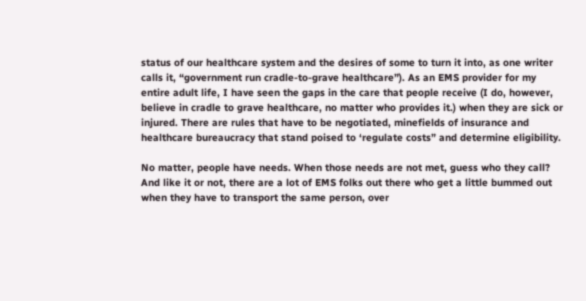status of our healthcare system and the desires of some to turn it into, as one writer calls it, “government run cradle-to-grave healthcare”). As an EMS provider for my entire adult life, I have seen the gaps in the care that people receive (I do, however, believe in cradle to grave healthcare, no matter who provides it.) when they are sick or injured. There are rules that have to be negotiated, minefields of insurance and healthcare bureaucracy that stand poised to ‘regulate costs” and determine eligibility.

No matter, people have needs. When those needs are not met, guess who they call? And like it or not, there are a lot of EMS folks out there who get a little bummed out when they have to transport the same person, over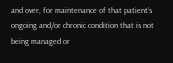and over, for maintenance of that patient’s ongoing and/or chronic condition that is not being managed or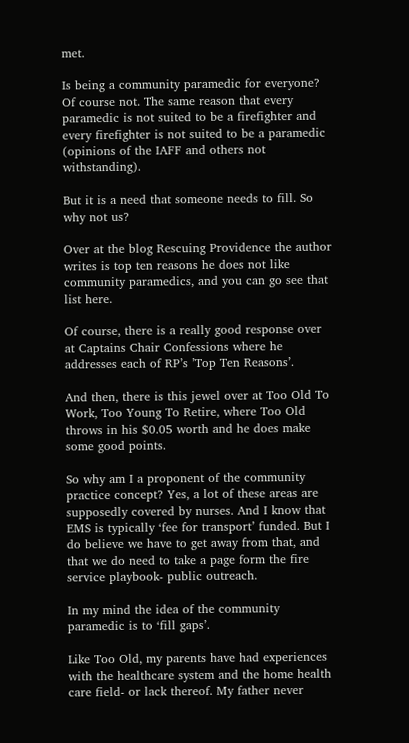met.

Is being a community paramedic for everyone? Of course not. The same reason that every paramedic is not suited to be a firefighter and every firefighter is not suited to be a paramedic (opinions of the IAFF and others not withstanding).

But it is a need that someone needs to fill. So why not us?

Over at the blog Rescuing Providence the author writes is top ten reasons he does not like community paramedics, and you can go see that list here.

Of course, there is a really good response over at Captains Chair Confessions where he addresses each of RP’s ’Top Ten Reasons’.

And then, there is this jewel over at Too Old To Work, Too Young To Retire, where Too Old throws in his $0.05 worth and he does make some good points.

So why am I a proponent of the community practice concept? Yes, a lot of these areas are supposedly covered by nurses. And I know that EMS is typically ‘fee for transport’ funded. But I do believe we have to get away from that, and that we do need to take a page form the fire service playbook- public outreach.

In my mind the idea of the community paramedic is to ‘fill gaps’.

Like Too Old, my parents have had experiences with the healthcare system and the home health care field- or lack thereof. My father never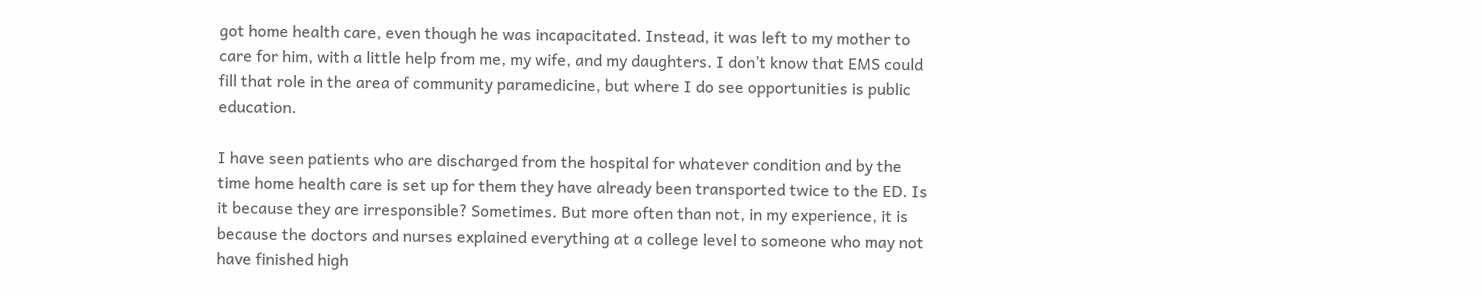got home health care, even though he was incapacitated. Instead, it was left to my mother to care for him, with a little help from me, my wife, and my daughters. I don’t know that EMS could fill that role in the area of community paramedicine, but where I do see opportunities is public education.

I have seen patients who are discharged from the hospital for whatever condition and by the time home health care is set up for them they have already been transported twice to the ED. Is it because they are irresponsible? Sometimes. But more often than not, in my experience, it is because the doctors and nurses explained everything at a college level to someone who may not have finished high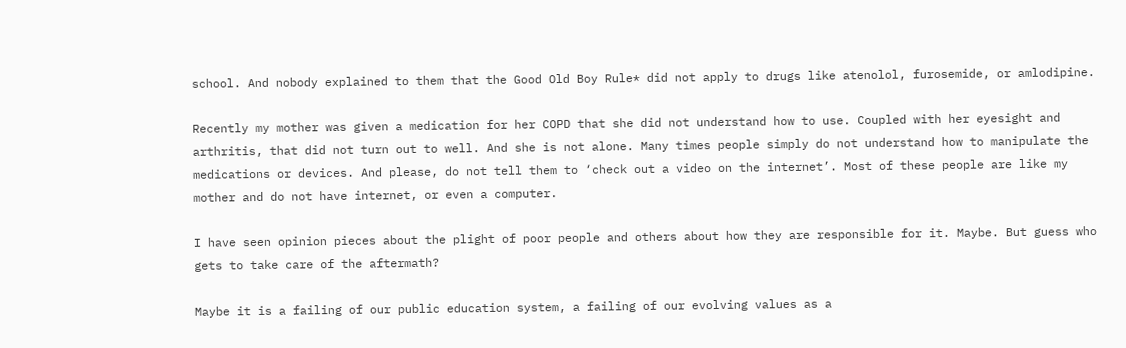school. And nobody explained to them that the Good Old Boy Rule* did not apply to drugs like atenolol, furosemide, or amlodipine.

Recently my mother was given a medication for her COPD that she did not understand how to use. Coupled with her eyesight and arthritis, that did not turn out to well. And she is not alone. Many times people simply do not understand how to manipulate the medications or devices. And please, do not tell them to ‘check out a video on the internet’. Most of these people are like my mother and do not have internet, or even a computer.

I have seen opinion pieces about the plight of poor people and others about how they are responsible for it. Maybe. But guess who gets to take care of the aftermath?

Maybe it is a failing of our public education system, a failing of our evolving values as a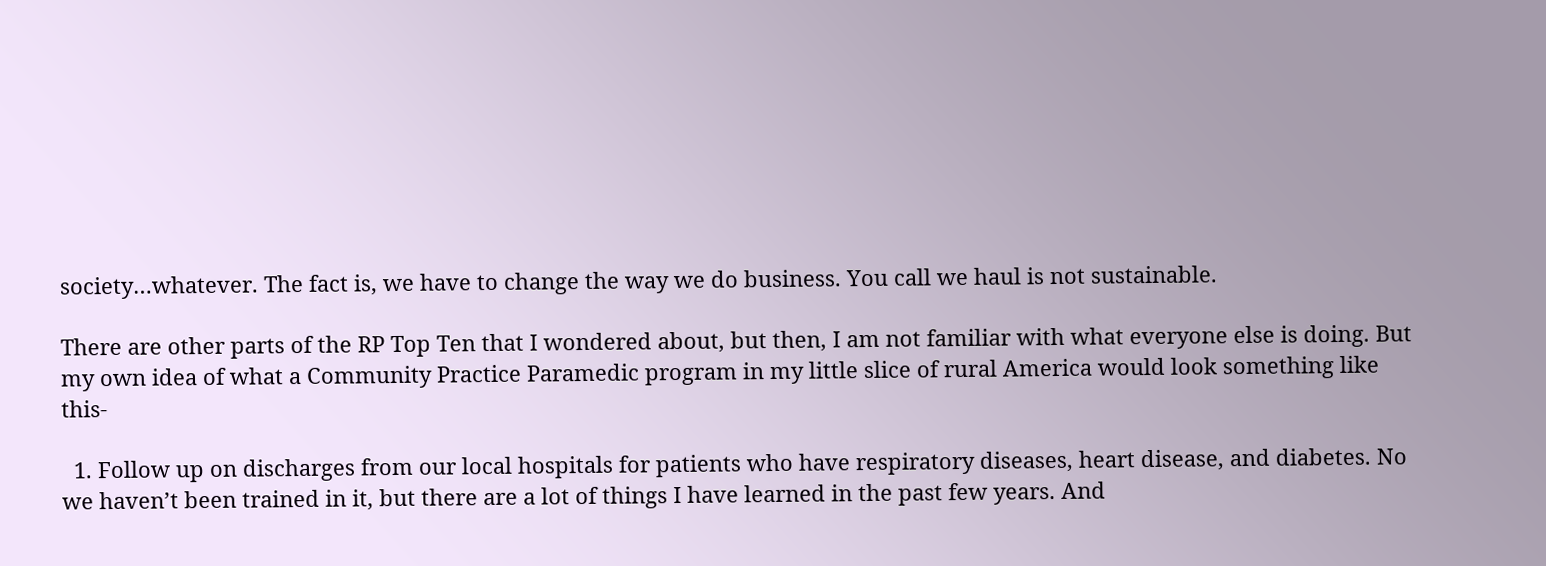society…whatever. The fact is, we have to change the way we do business. You call we haul is not sustainable.

There are other parts of the RP Top Ten that I wondered about, but then, I am not familiar with what everyone else is doing. But my own idea of what a Community Practice Paramedic program in my little slice of rural America would look something like this-

  1. Follow up on discharges from our local hospitals for patients who have respiratory diseases, heart disease, and diabetes. No we haven’t been trained in it, but there are a lot of things I have learned in the past few years. And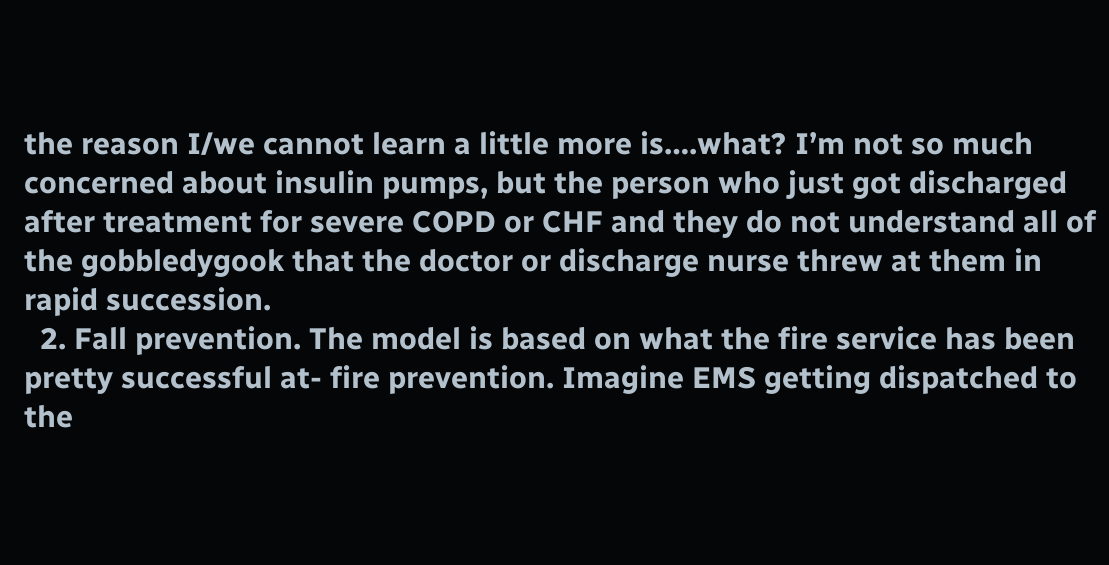the reason I/we cannot learn a little more is….what? I’m not so much concerned about insulin pumps, but the person who just got discharged after treatment for severe COPD or CHF and they do not understand all of the gobbledygook that the doctor or discharge nurse threw at them in rapid succession.
  2. Fall prevention. The model is based on what the fire service has been pretty successful at- fire prevention. Imagine EMS getting dispatched to the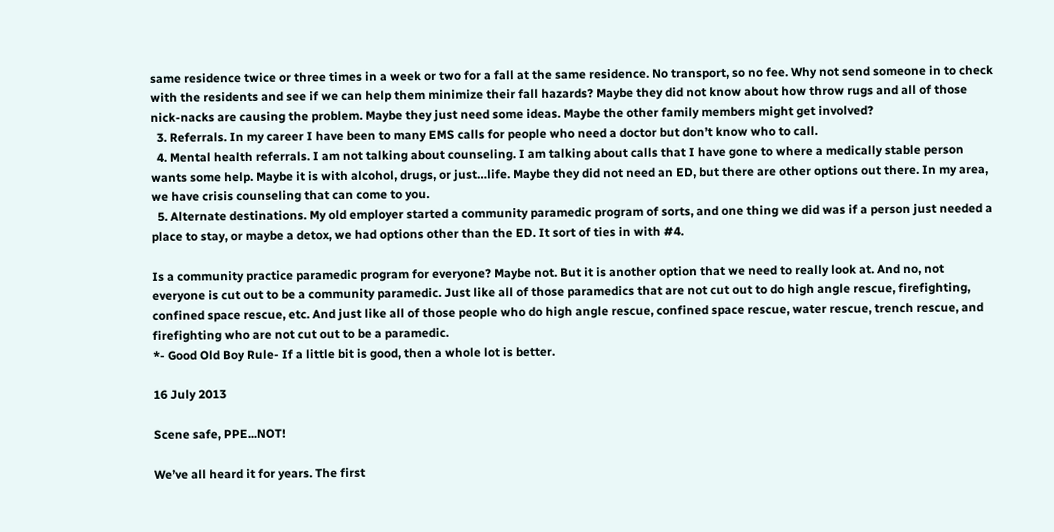same residence twice or three times in a week or two for a fall at the same residence. No transport, so no fee. Why not send someone in to check with the residents and see if we can help them minimize their fall hazards? Maybe they did not know about how throw rugs and all of those nick-nacks are causing the problem. Maybe they just need some ideas. Maybe the other family members might get involved?
  3. Referrals. In my career I have been to many EMS calls for people who need a doctor but don’t know who to call.
  4. Mental health referrals. I am not talking about counseling. I am talking about calls that I have gone to where a medically stable person wants some help. Maybe it is with alcohol, drugs, or just…life. Maybe they did not need an ED, but there are other options out there. In my area, we have crisis counseling that can come to you.
  5. Alternate destinations. My old employer started a community paramedic program of sorts, and one thing we did was if a person just needed a place to stay, or maybe a detox, we had options other than the ED. It sort of ties in with #4.

Is a community practice paramedic program for everyone? Maybe not. But it is another option that we need to really look at. And no, not everyone is cut out to be a community paramedic. Just like all of those paramedics that are not cut out to do high angle rescue, firefighting, confined space rescue, etc. And just like all of those people who do high angle rescue, confined space rescue, water rescue, trench rescue, and firefighting who are not cut out to be a paramedic.
*- Good Old Boy Rule- If a little bit is good, then a whole lot is better.

16 July 2013

Scene safe, PPE...NOT!

We’ve all heard it for years. The first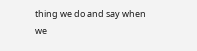thing we do and say when we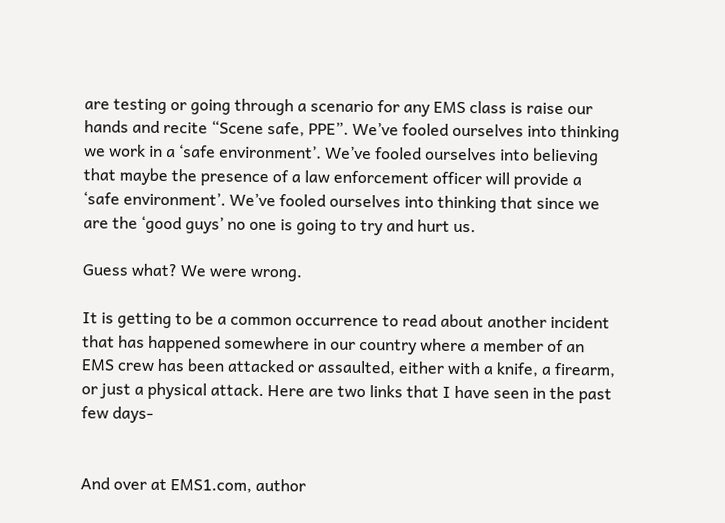are testing or going through a scenario for any EMS class is raise our hands and recite “Scene safe, PPE”. We’ve fooled ourselves into thinking we work in a ‘safe environment’. We’ve fooled ourselves into believing that maybe the presence of a law enforcement officer will provide a ‘safe environment’. We’ve fooled ourselves into thinking that since we are the ‘good guys’ no one is going to try and hurt us.

Guess what? We were wrong.

It is getting to be a common occurrence to read about another incident that has happened somewhere in our country where a member of an EMS crew has been attacked or assaulted, either with a knife, a firearm, or just a physical attack. Here are two links that I have seen in the past few days-


And over at EMS1.com, author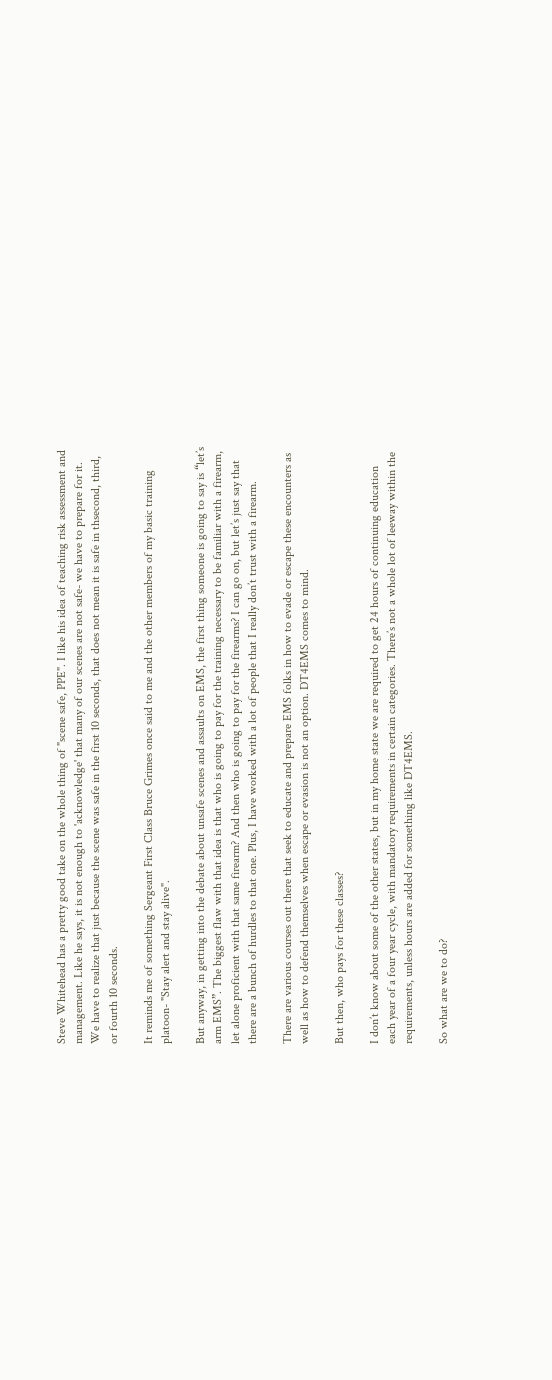Steve Whitehead has a pretty good take on the whole thing of "scene safe, PPE". I like his idea of teaching risk assessment and management. Like he says, it is not enough to 'acknowledge' that many of our scenes are not safe- we have to prepare for it. We have to realize that just because the scene was safe in the first 10 seconds, that does not mean it is safe in thsecond, third, or fourth 10 seconds.

It reminds me of something Sergeant First Class Bruce Grimes once said to me and the other members of my basic training platoon- "Stay alert and stay alive".

But anyway, in getting into the debate about unsafe scenes and assaults on EMS, the first thing someone is going to say is “let’s arm EMS”. The biggest flaw with that idea is that who is going to pay for the training necessary to be familiar with a firearm, let alone proficient with that same firearm? And then who is going to pay for the firearms? I can go on, but let’s just say that there are a bunch of hurdles to that one. Plus, I have worked with a lot of people that I really don’t trust with a firearm.

There are various courses out there that seek to educate and prepare EMS folks in how to evade or escape these encounters as well as how to defend themselves when escape or evasion is not an option. DT4EMS comes to mind.

But then, who pays for these classes?

I don’t know about some of the other states, but in my home state we are required to get 24 hours of continuing education each year of a four year cycle, with mandatory requirements in certain categories. There’s not a whole lot of leeway within the requirements, unless hours are added for something like DT4EMS.

So what are we to do?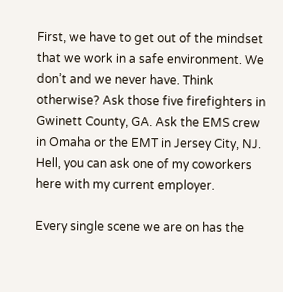First, we have to get out of the mindset that we work in a safe environment. We don’t and we never have. Think otherwise? Ask those five firefighters in Gwinett County, GA. Ask the EMS crew in Omaha or the EMT in Jersey City, NJ. Hell, you can ask one of my coworkers here with my current employer.

Every single scene we are on has the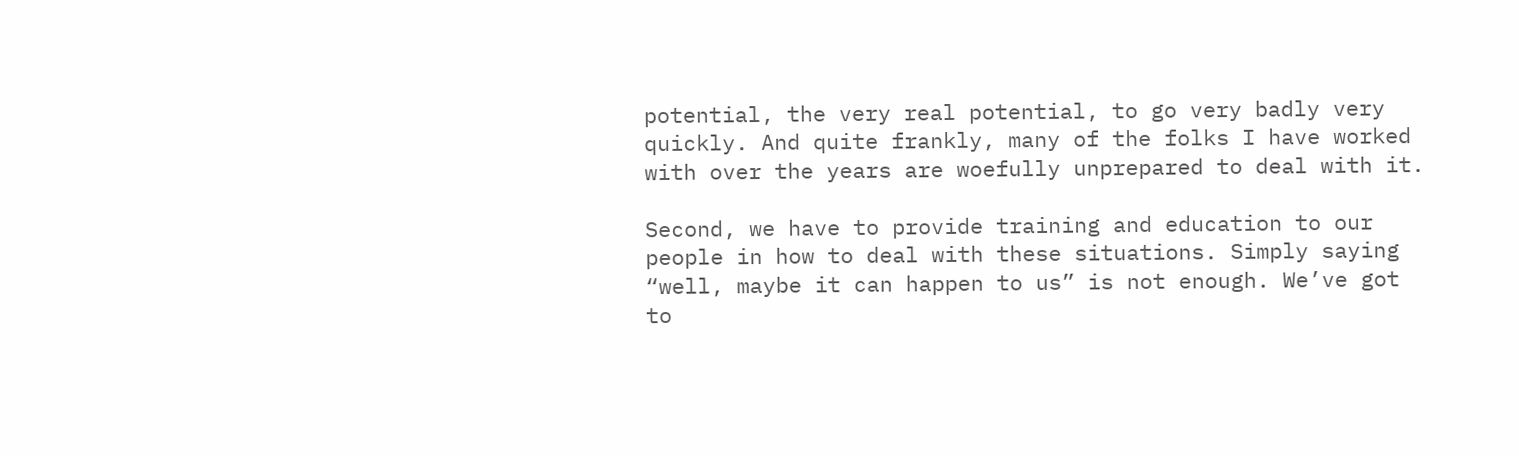potential, the very real potential, to go very badly very quickly. And quite frankly, many of the folks I have worked with over the years are woefully unprepared to deal with it.

Second, we have to provide training and education to our people in how to deal with these situations. Simply saying “well, maybe it can happen to us” is not enough. We’ve got to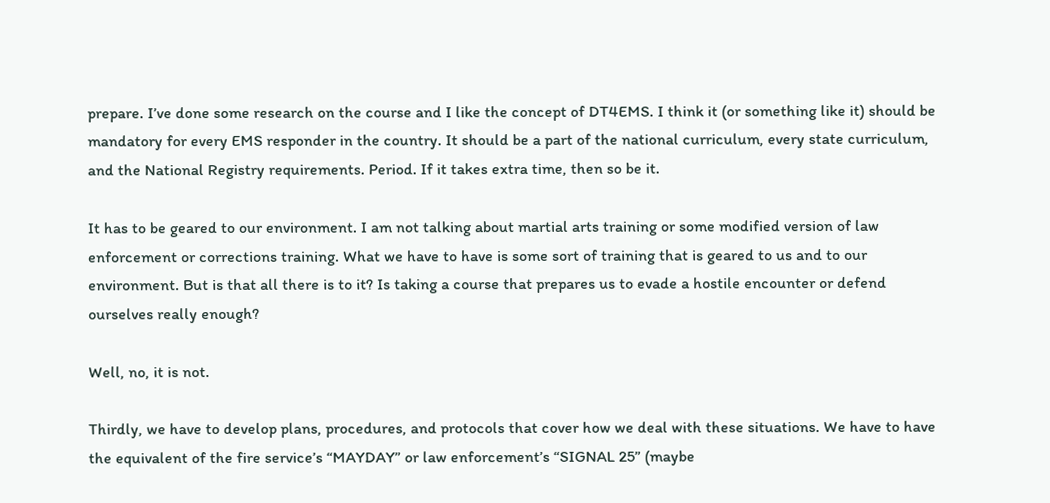prepare. I’ve done some research on the course and I like the concept of DT4EMS. I think it (or something like it) should be mandatory for every EMS responder in the country. It should be a part of the national curriculum, every state curriculum, and the National Registry requirements. Period. If it takes extra time, then so be it.

It has to be geared to our environment. I am not talking about martial arts training or some modified version of law enforcement or corrections training. What we have to have is some sort of training that is geared to us and to our environment. But is that all there is to it? Is taking a course that prepares us to evade a hostile encounter or defend ourselves really enough?

Well, no, it is not.

Thirdly, we have to develop plans, procedures, and protocols that cover how we deal with these situations. We have to have the equivalent of the fire service’s “MAYDAY” or law enforcement’s “SIGNAL 25” (maybe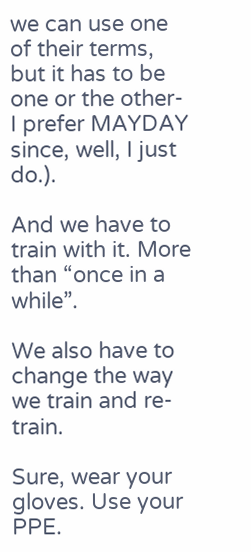we can use one of their terms, but it has to be one or the other- I prefer MAYDAY since, well, I just do.).

And we have to train with it. More than “once in a while”.

We also have to change the way we train and re-train.

Sure, wear your gloves. Use your PPE.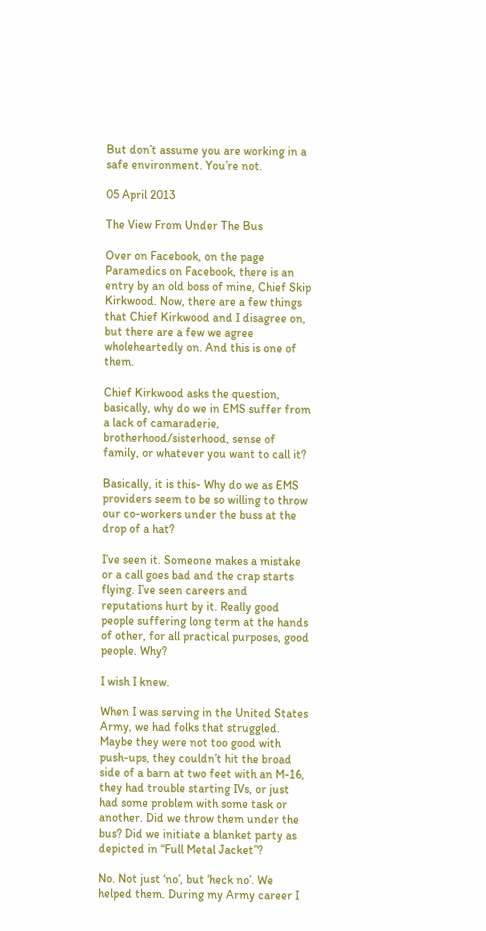But don’t assume you are working in a safe environment. You’re not.

05 April 2013

The View From Under The Bus

Over on Facebook, on the page Paramedics on Facebook, there is an entry by an old boss of mine, Chief Skip Kirkwood. Now, there are a few things that Chief Kirkwood and I disagree on, but there are a few we agree wholeheartedly on. And this is one of them.

Chief Kirkwood asks the question, basically, why do we in EMS suffer from a lack of camaraderie, brotherhood/sisterhood, sense of family, or whatever you want to call it?

Basically, it is this- Why do we as EMS providers seem to be so willing to throw our co-workers under the buss at the drop of a hat?

I’ve seen it. Someone makes a mistake or a call goes bad and the crap starts flying. I’ve seen careers and reputations hurt by it. Really good people suffering long term at the hands of other, for all practical purposes, good people. Why?

I wish I knew.

When I was serving in the United States Army, we had folks that struggled. Maybe they were not too good with push-ups, they couldn’t hit the broad side of a barn at two feet with an M-16, they had trouble starting IVs, or just had some problem with some task or another. Did we throw them under the bus? Did we initiate a blanket party as depicted in “Full Metal Jacket”?

No. Not just ‘no’, but ‘heck no’. We helped them. During my Army career I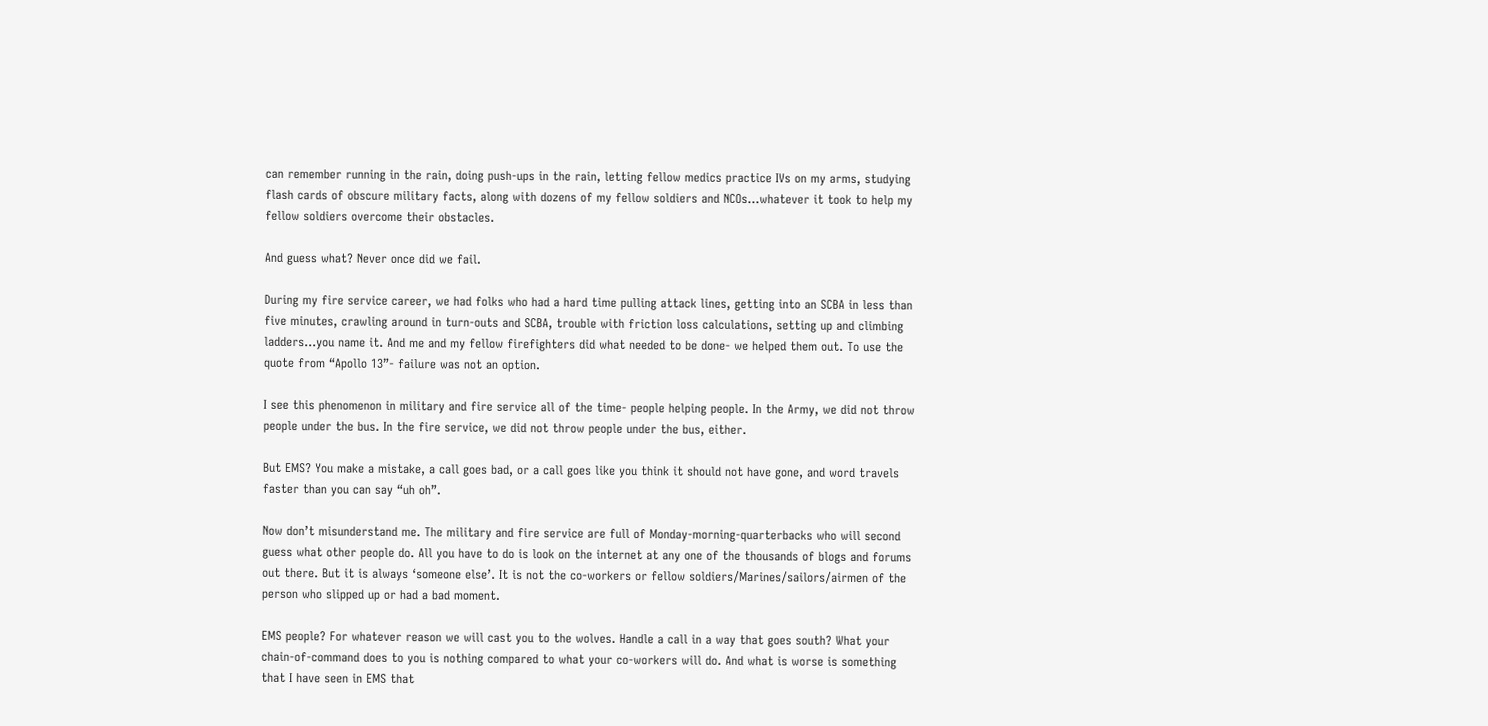can remember running in the rain, doing push-ups in the rain, letting fellow medics practice IVs on my arms, studying flash cards of obscure military facts, along with dozens of my fellow soldiers and NCOs…whatever it took to help my fellow soldiers overcome their obstacles.

And guess what? Never once did we fail.

During my fire service career, we had folks who had a hard time pulling attack lines, getting into an SCBA in less than five minutes, crawling around in turn-outs and SCBA, trouble with friction loss calculations, setting up and climbing ladders…you name it. And me and my fellow firefighters did what needed to be done- we helped them out. To use the quote from “Apollo 13”- failure was not an option.

I see this phenomenon in military and fire service all of the time- people helping people. In the Army, we did not throw people under the bus. In the fire service, we did not throw people under the bus, either.

But EMS? You make a mistake, a call goes bad, or a call goes like you think it should not have gone, and word travels faster than you can say “uh oh”.

Now don’t misunderstand me. The military and fire service are full of Monday-morning-quarterbacks who will second guess what other people do. All you have to do is look on the internet at any one of the thousands of blogs and forums out there. But it is always ‘someone else’. It is not the co-workers or fellow soldiers/Marines/sailors/airmen of the person who slipped up or had a bad moment.

EMS people? For whatever reason we will cast you to the wolves. Handle a call in a way that goes south? What your chain-of-command does to you is nothing compared to what your co-workers will do. And what is worse is something that I have seen in EMS that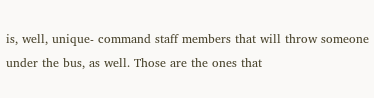is, well, unique- command staff members that will throw someone under the bus, as well. Those are the ones that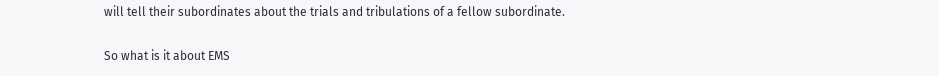will tell their subordinates about the trials and tribulations of a fellow subordinate.

So what is it about EMS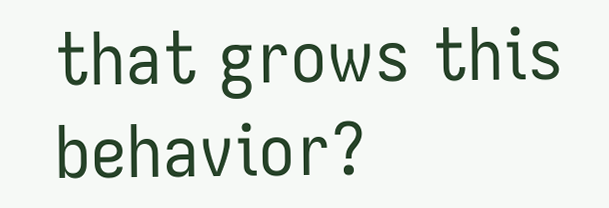that grows this behavior?